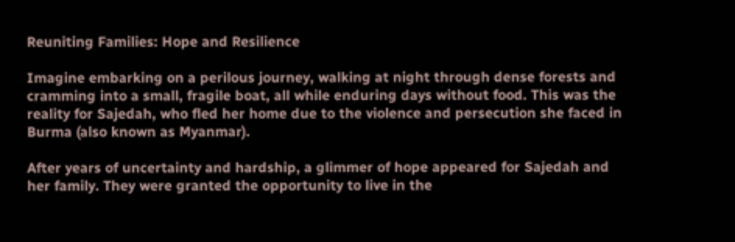Reuniting Families: Hope and Resilience

Imagine embarking on a perilous journey, walking at night through dense forests and cramming into a small, fragile boat, all while enduring days without food. This was the reality for Sajedah, who fled her home due to the violence and persecution she faced in Burma (also known as Myanmar).

After years of uncertainty and hardship, a glimmer of hope appeared for Sajedah and her family. They were granted the opportunity to live in the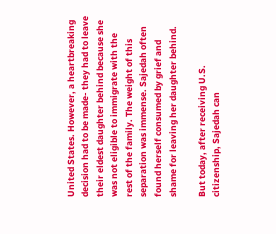United States. However, a heartbreaking decision had to be made- they had to leave their eldest daughter behind because she was not eligible to immigrate with the rest of the family. The weight of this separation was immense. Sajedah often found herself consumed by grief and shame for leaving her daughter behind.

But today, after receiving U.S. citizenship, Sajedah can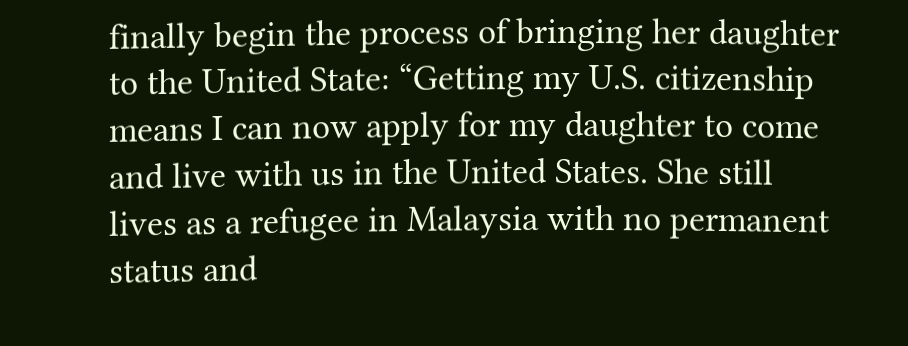finally begin the process of bringing her daughter to the United State: “Getting my U.S. citizenship means I can now apply for my daughter to come and live with us in the United States. She still lives as a refugee in Malaysia with no permanent status and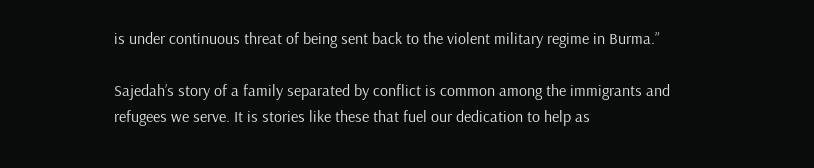is under continuous threat of being sent back to the violent military regime in Burma.”

Sajedah’s story of a family separated by conflict is common among the immigrants and refugees we serve. It is stories like these that fuel our dedication to help as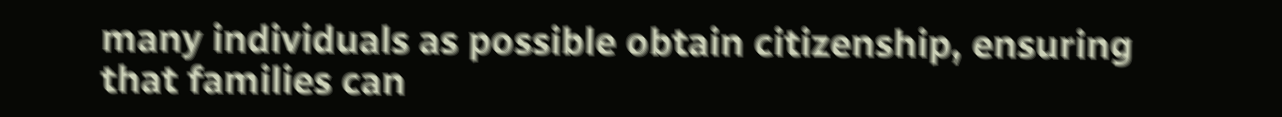many individuals as possible obtain citizenship, ensuring that families can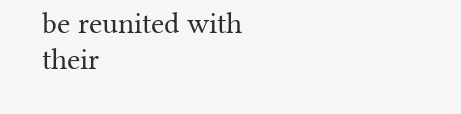be reunited with their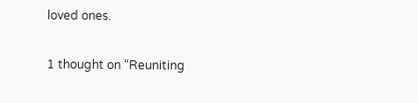loved ones.

1 thought on “Reuniting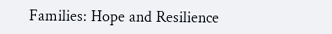Families: Hope and Resilience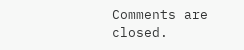Comments are closed.